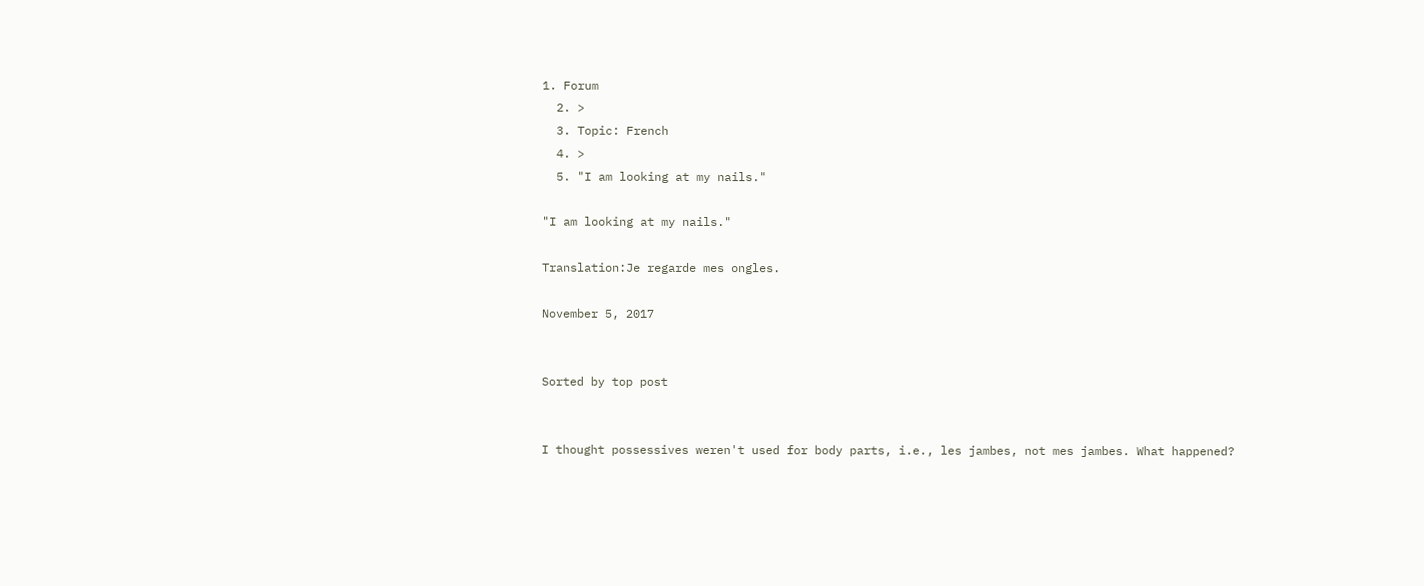1. Forum
  2. >
  3. Topic: French
  4. >
  5. "I am looking at my nails."

"I am looking at my nails."

Translation:Je regarde mes ongles.

November 5, 2017


Sorted by top post


I thought possessives weren't used for body parts, i.e., les jambes, not mes jambes. What happened?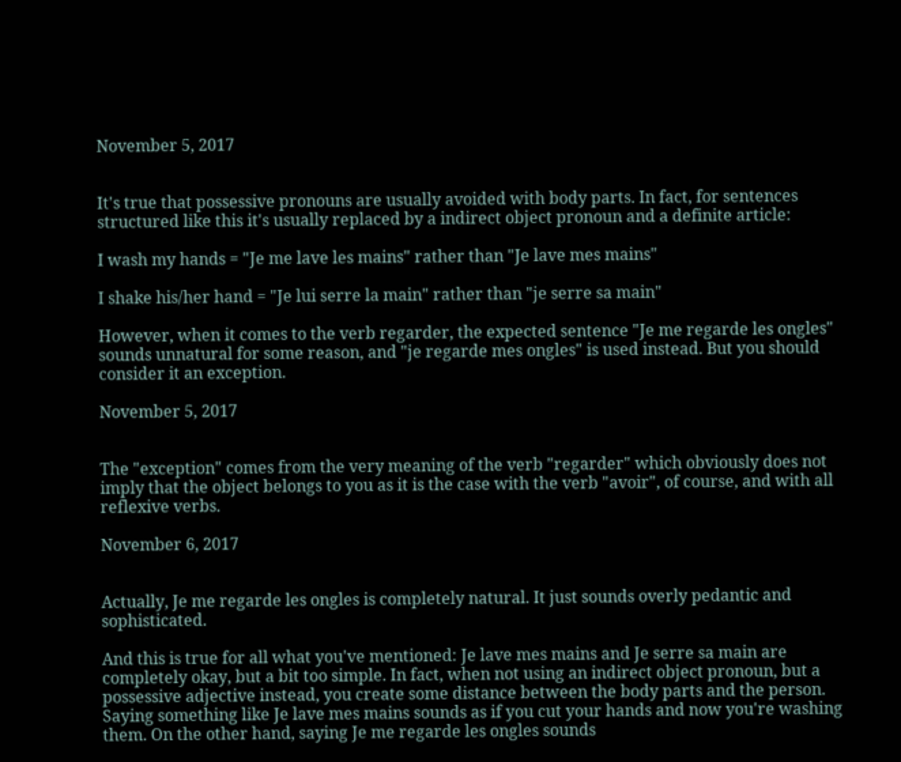November 5, 2017


It's true that possessive pronouns are usually avoided with body parts. In fact, for sentences structured like this it's usually replaced by a indirect object pronoun and a definite article:

I wash my hands = "Je me lave les mains" rather than "Je lave mes mains"

I shake his/her hand = "Je lui serre la main" rather than "je serre sa main"

However, when it comes to the verb regarder, the expected sentence "Je me regarde les ongles" sounds unnatural for some reason, and "je regarde mes ongles" is used instead. But you should consider it an exception.

November 5, 2017


The "exception" comes from the very meaning of the verb "regarder" which obviously does not imply that the object belongs to you as it is the case with the verb "avoir", of course, and with all reflexive verbs.

November 6, 2017


Actually, Je me regarde les ongles is completely natural. It just sounds overly pedantic and sophisticated.

And this is true for all what you've mentioned: Je lave mes mains and Je serre sa main are completely okay, but a bit too simple. In fact, when not using an indirect object pronoun, but a possessive adjective instead, you create some distance between the body parts and the person. Saying something like Je lave mes mains sounds as if you cut your hands and now you're washing them. On the other hand, saying Je me regarde les ongles sounds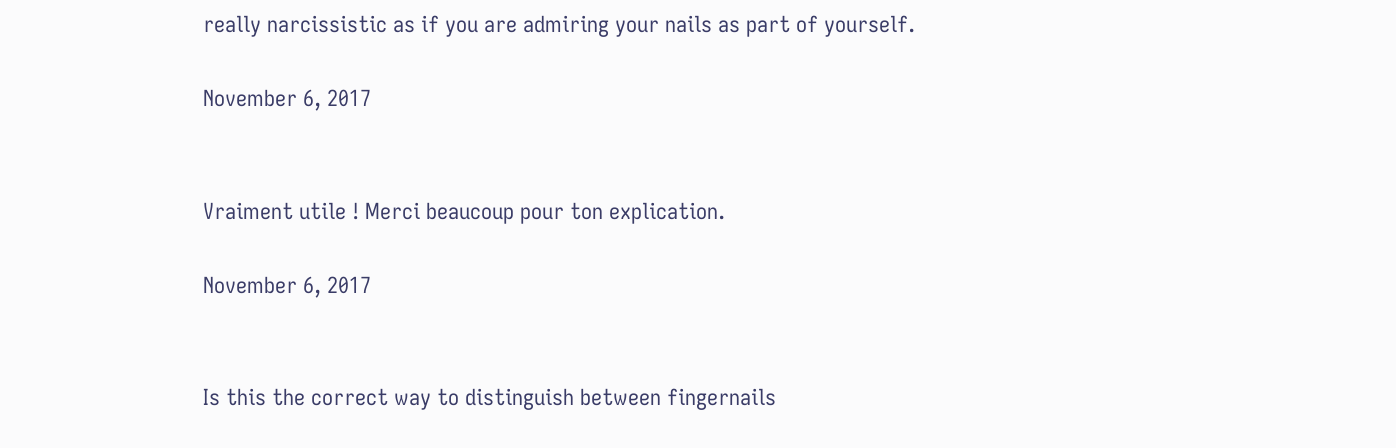really narcissistic as if you are admiring your nails as part of yourself.

November 6, 2017


Vraiment utile ! Merci beaucoup pour ton explication.

November 6, 2017


Is this the correct way to distinguish between fingernails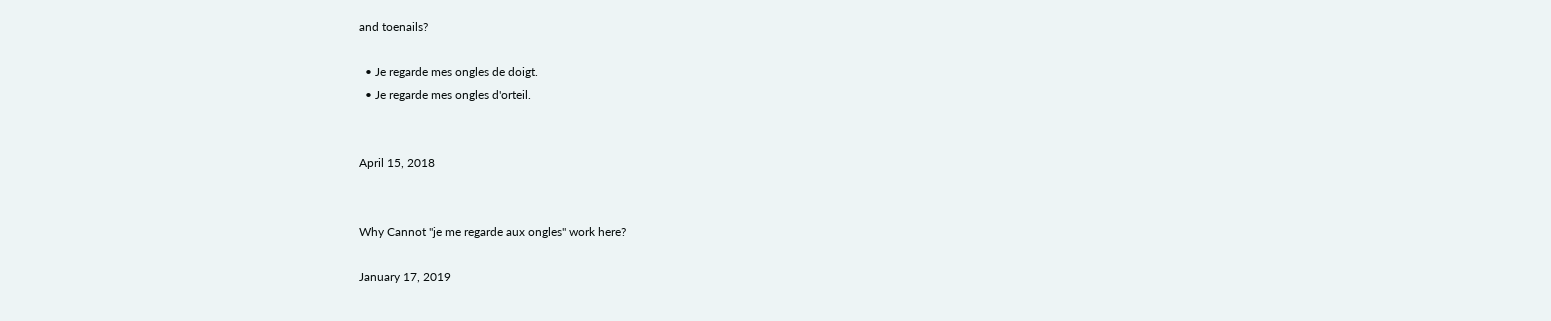and toenails?

  • Je regarde mes ongles de doigt.
  • Je regarde mes ongles d'orteil.


April 15, 2018


Why Cannot "je me regarde aux ongles" work here?

January 17, 2019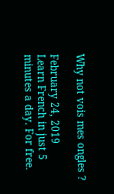Why not vois mes ongles ?

February 24, 2019
Learn French in just 5 minutes a day. For free.